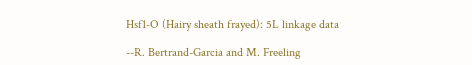Hsf1-O (Hairy sheath frayed): 5L linkage data

--R. Bertrand-Garcia and M. Freeling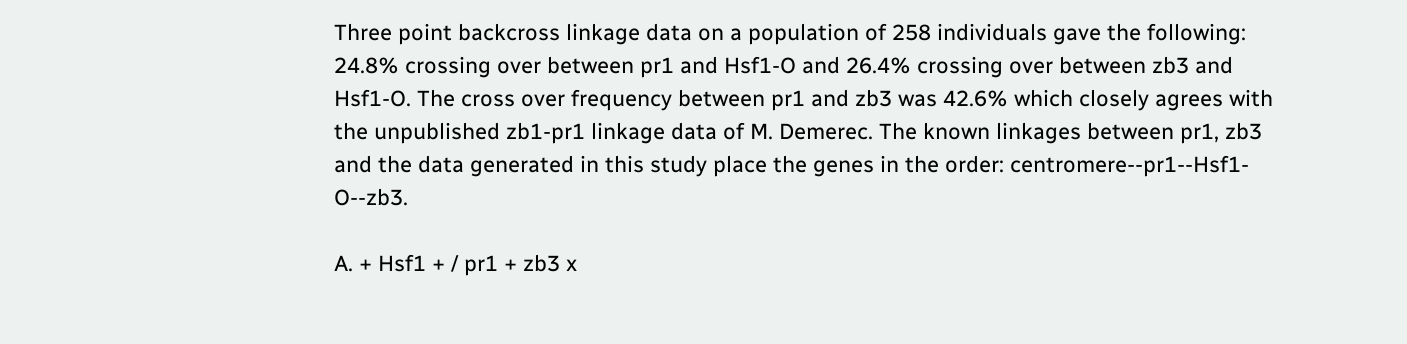Three point backcross linkage data on a population of 258 individuals gave the following: 24.8% crossing over between pr1 and Hsf1-O and 26.4% crossing over between zb3 and Hsf1-O. The cross over frequency between pr1 and zb3 was 42.6% which closely agrees with the unpublished zb1-pr1 linkage data of M. Demerec. The known linkages between pr1, zb3 and the data generated in this study place the genes in the order: centromere--pr1--Hsf1-O--zb3.

A. + Hsf1 + / pr1 + zb3 x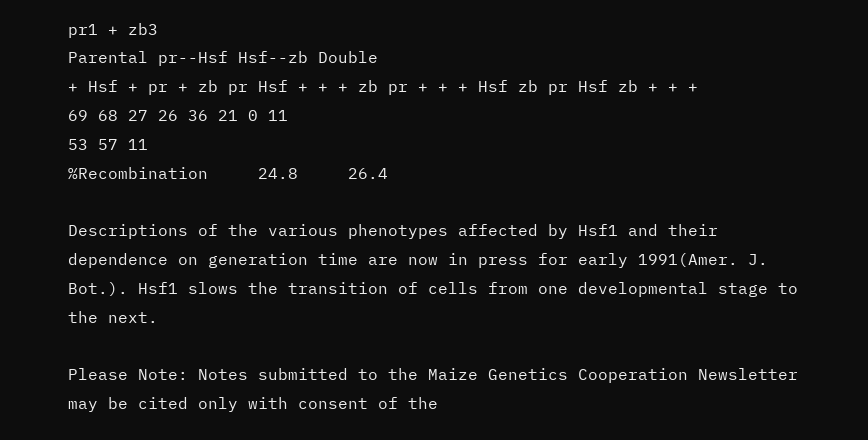pr1 + zb3
Parental pr--Hsf Hsf--zb Double
+ Hsf + pr + zb pr Hsf + + + zb pr + + + Hsf zb pr Hsf zb + + +
69 68 27 26 36 21 0 11
53 57 11
%Recombination     24.8     26.4

Descriptions of the various phenotypes affected by Hsf1 and their dependence on generation time are now in press for early 1991(Amer. J. Bot.). Hsf1 slows the transition of cells from one developmental stage to the next.

Please Note: Notes submitted to the Maize Genetics Cooperation Newsletter may be cited only with consent of the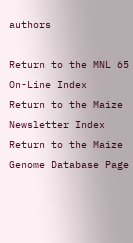authors

Return to the MNL 65 On-Line Index
Return to the Maize Newsletter Index
Return to the Maize Genome Database Page